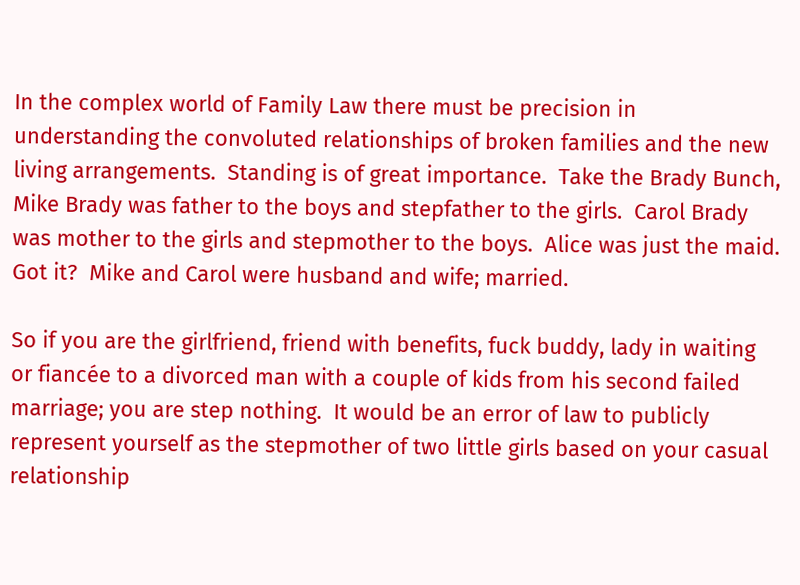In the complex world of Family Law there must be precision in understanding the convoluted relationships of broken families and the new living arrangements.  Standing is of great importance.  Take the Brady Bunch, Mike Brady was father to the boys and stepfather to the girls.  Carol Brady was mother to the girls and stepmother to the boys.  Alice was just the maid.  Got it?  Mike and Carol were husband and wife; married.

So if you are the girlfriend, friend with benefits, fuck buddy, lady in waiting or fiancée to a divorced man with a couple of kids from his second failed marriage; you are step nothing.  It would be an error of law to publicly represent yourself as the stepmother of two little girls based on your casual relationship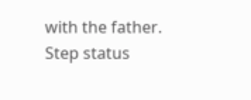with the father.  Step status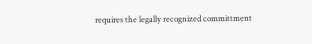requires the legally recognized committment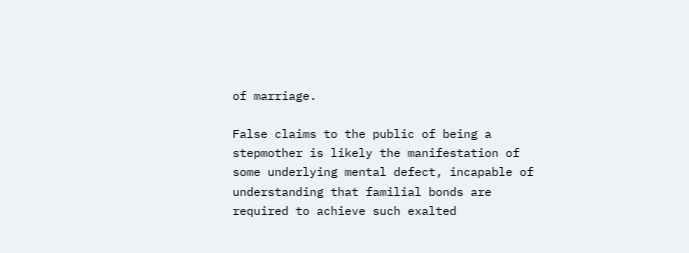of marriage.

False claims to the public of being a stepmother is likely the manifestation of some underlying mental defect, incapable of understanding that familial bonds are required to achieve such exalted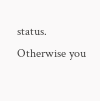status.  Otherwise you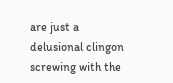are just a delusional clingon screwing with the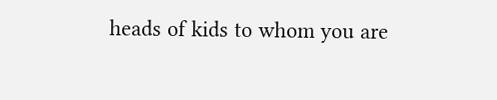heads of kids to whom you are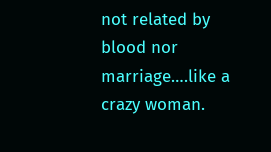not related by blood nor marriage….like a crazy woman.